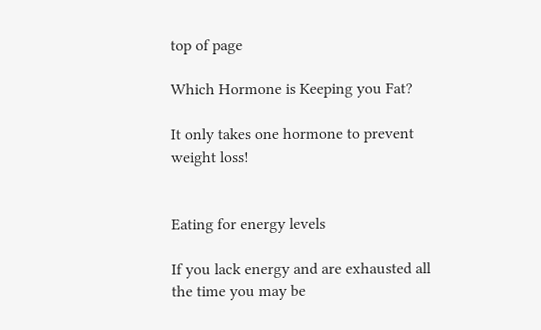top of page

Which Hormone is Keeping you Fat?

It only takes one hormone to prevent weight loss!


Eating for energy levels

If you lack energy and are exhausted all the time you may be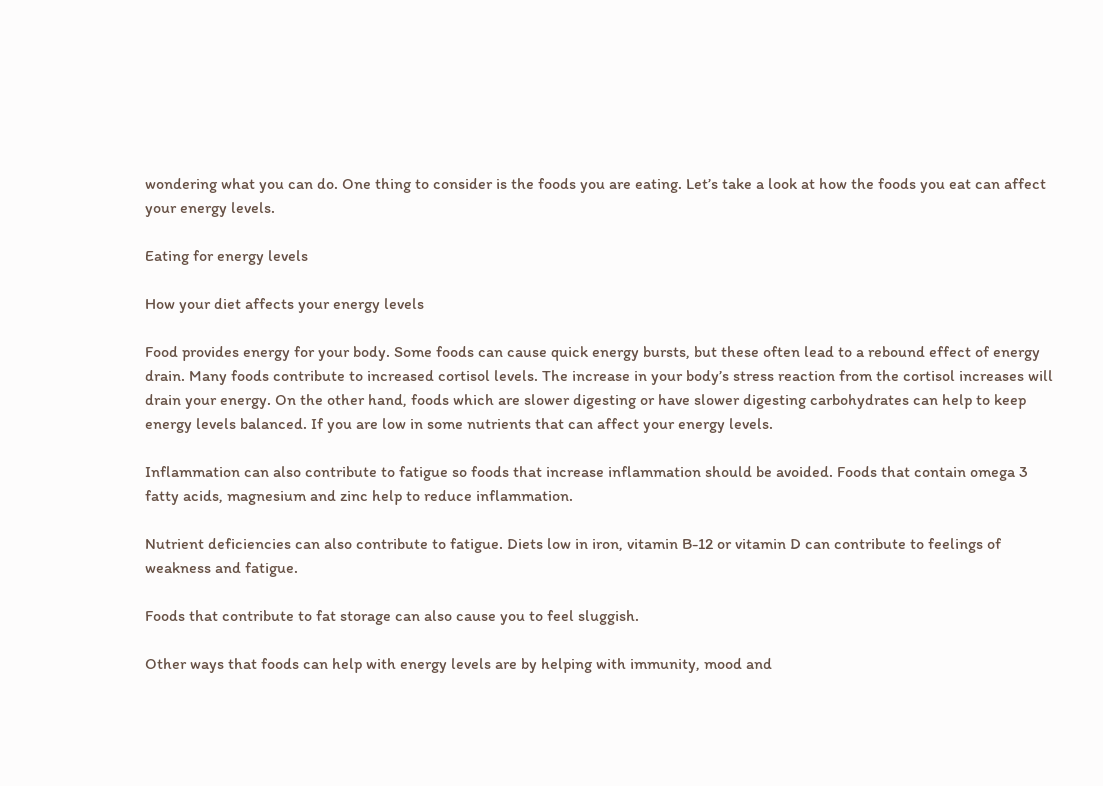wondering what you can do. One thing to consider is the foods you are eating. Let’s take a look at how the foods you eat can affect your energy levels.

Eating for energy levels

How your diet affects your energy levels

Food provides energy for your body. Some foods can cause quick energy bursts, but these often lead to a rebound effect of energy drain. Many foods contribute to increased cortisol levels. The increase in your body’s stress reaction from the cortisol increases will drain your energy. On the other hand, foods which are slower digesting or have slower digesting carbohydrates can help to keep energy levels balanced. If you are low in some nutrients that can affect your energy levels.

Inflammation can also contribute to fatigue so foods that increase inflammation should be avoided. Foods that contain omega 3 fatty acids, magnesium and zinc help to reduce inflammation.

Nutrient deficiencies can also contribute to fatigue. Diets low in iron, vitamin B-12 or vitamin D can contribute to feelings of weakness and fatigue.

Foods that contribute to fat storage can also cause you to feel sluggish.

Other ways that foods can help with energy levels are by helping with immunity, mood and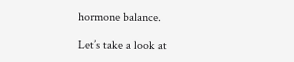hormone balance.

Let’s take a look at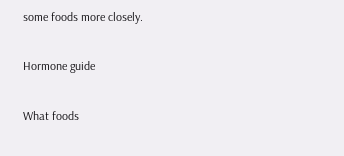some foods more closely.

Hormone guide

What foods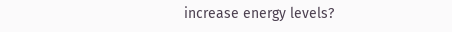increase energy levels?